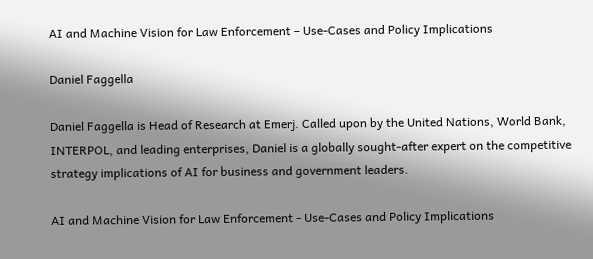AI and Machine Vision for Law Enforcement – Use-Cases and Policy Implications

Daniel Faggella

Daniel Faggella is Head of Research at Emerj. Called upon by the United Nations, World Bank, INTERPOL, and leading enterprises, Daniel is a globally sought-after expert on the competitive strategy implications of AI for business and government leaders.

AI and Machine Vision for Law Enforcement - Use-Cases and Policy Implications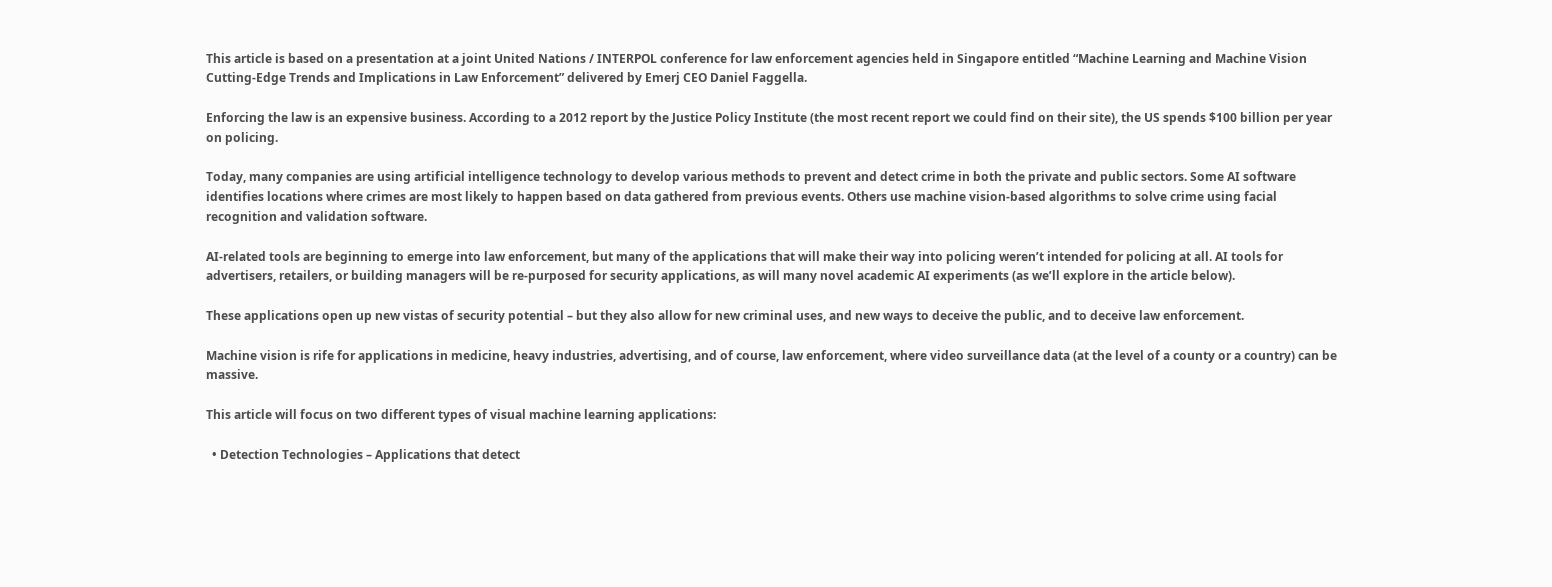This article is based on a presentation at a joint United Nations / INTERPOL conference for law enforcement agencies held in Singapore entitled “Machine Learning and Machine Vision Cutting-Edge Trends and Implications in Law Enforcement” delivered by Emerj CEO Daniel Faggella.

Enforcing the law is an expensive business. According to a 2012 report by the Justice Policy Institute (the most recent report we could find on their site), the US spends $100 billion per year on policing.

Today, many companies are using artificial intelligence technology to develop various methods to prevent and detect crime in both the private and public sectors. Some AI software identifies locations where crimes are most likely to happen based on data gathered from previous events. Others use machine vision-based algorithms to solve crime using facial recognition and validation software.

AI-related tools are beginning to emerge into law enforcement, but many of the applications that will make their way into policing weren’t intended for policing at all. AI tools for advertisers, retailers, or building managers will be re-purposed for security applications, as will many novel academic AI experiments (as we’ll explore in the article below).

These applications open up new vistas of security potential – but they also allow for new criminal uses, and new ways to deceive the public, and to deceive law enforcement.

Machine vision is rife for applications in medicine, heavy industries, advertising, and of course, law enforcement, where video surveillance data (at the level of a county or a country) can be massive.

This article will focus on two different types of visual machine learning applications:

  • Detection Technologies – Applications that detect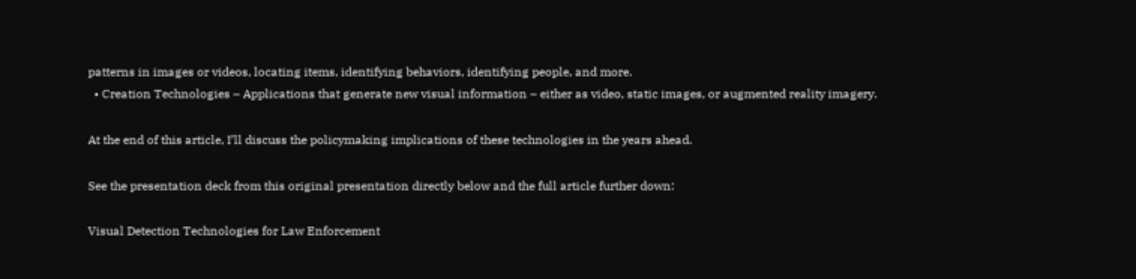patterns in images or videos, locating items, identifying behaviors, identifying people, and more.
  • Creation Technologies – Applications that generate new visual information – either as video, static images, or augmented reality imagery.

At the end of this article, I’ll discuss the policymaking implications of these technologies in the years ahead.

See the presentation deck from this original presentation directly below and the full article further down:

Visual Detection Technologies for Law Enforcement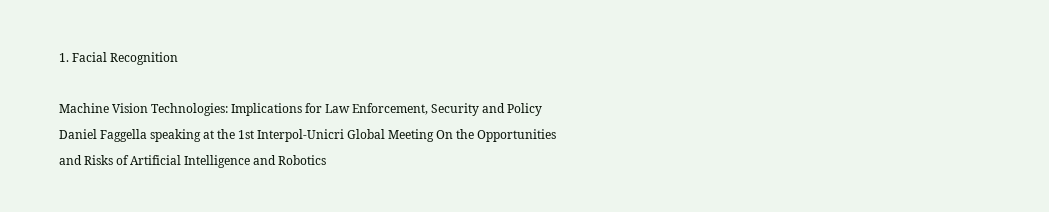1. Facial Recognition

Machine Vision Technologies: Implications for Law Enforcement, Security and Policy
Daniel Faggella speaking at the 1st Interpol-Unicri Global Meeting On the Opportunities and Risks of Artificial Intelligence and Robotics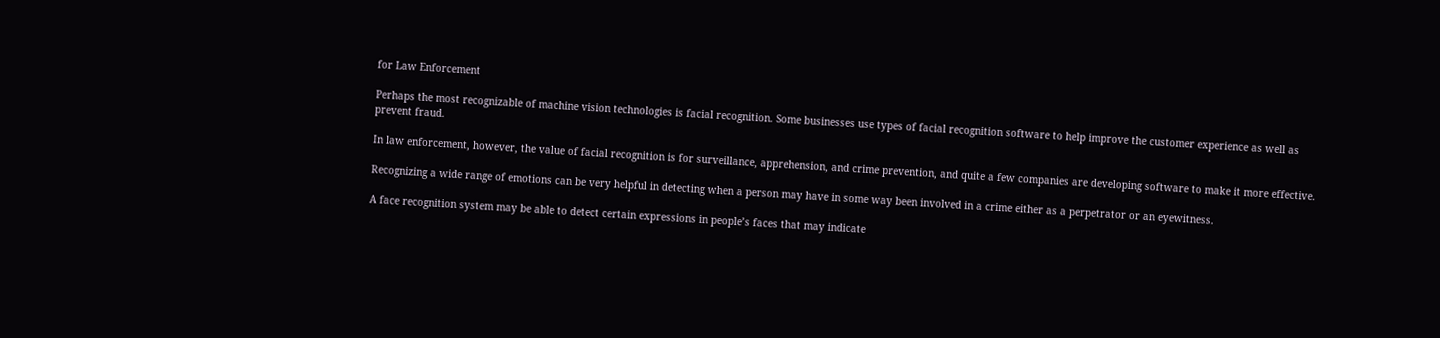for Law Enforcement

Perhaps the most recognizable of machine vision technologies is facial recognition. Some businesses use types of facial recognition software to help improve the customer experience as well as prevent fraud.

In law enforcement, however, the value of facial recognition is for surveillance, apprehension, and crime prevention, and quite a few companies are developing software to make it more effective.

Recognizing a wide range of emotions can be very helpful in detecting when a person may have in some way been involved in a crime either as a perpetrator or an eyewitness.

A face recognition system may be able to detect certain expressions in people’s faces that may indicate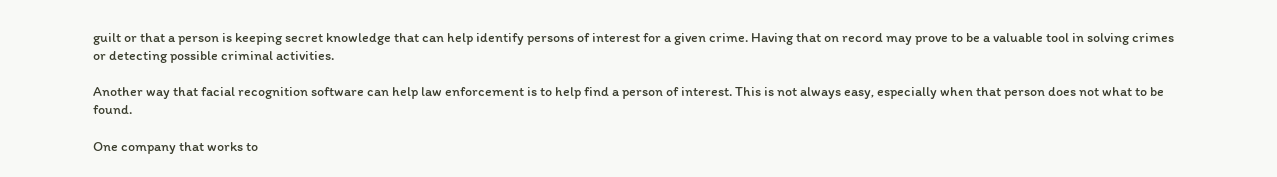guilt or that a person is keeping secret knowledge that can help identify persons of interest for a given crime. Having that on record may prove to be a valuable tool in solving crimes or detecting possible criminal activities.

Another way that facial recognition software can help law enforcement is to help find a person of interest. This is not always easy, especially when that person does not what to be found.

One company that works to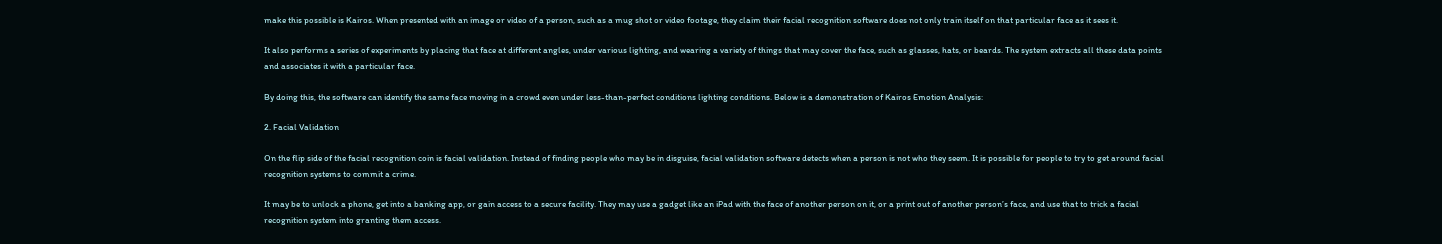make this possible is Kairos. When presented with an image or video of a person, such as a mug shot or video footage, they claim their facial recognition software does not only train itself on that particular face as it sees it.

It also performs a series of experiments by placing that face at different angles, under various lighting, and wearing a variety of things that may cover the face, such as glasses, hats, or beards. The system extracts all these data points and associates it with a particular face.

By doing this, the software can identify the same face moving in a crowd even under less-than-perfect conditions lighting conditions. Below is a demonstration of Kairos Emotion Analysis:

2. Facial Validation

On the flip side of the facial recognition coin is facial validation. Instead of finding people who may be in disguise, facial validation software detects when a person is not who they seem. It is possible for people to try to get around facial recognition systems to commit a crime.

It may be to unlock a phone, get into a banking app, or gain access to a secure facility. They may use a gadget like an iPad with the face of another person on it, or a print out of another person’s face, and use that to trick a facial recognition system into granting them access.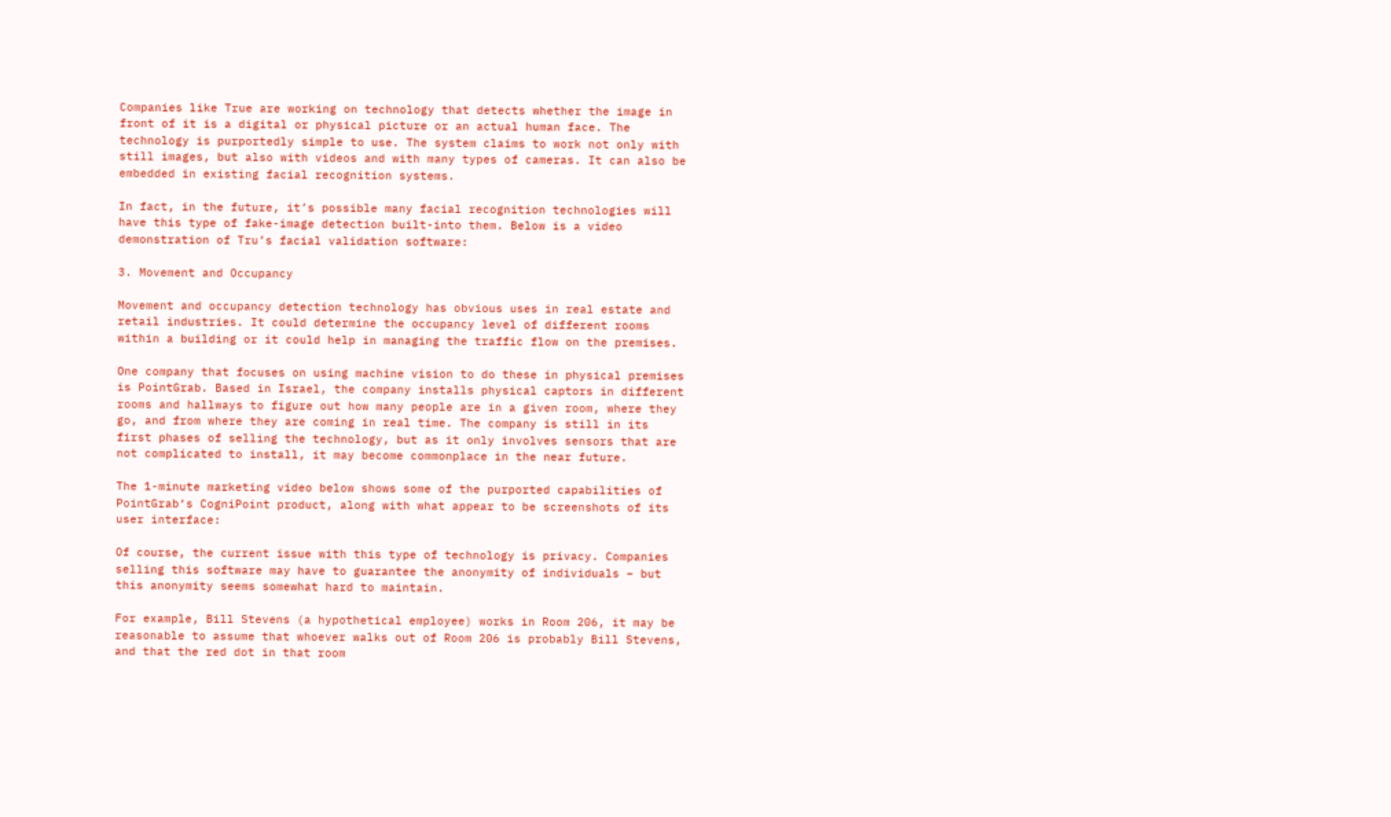Companies like True are working on technology that detects whether the image in front of it is a digital or physical picture or an actual human face. The technology is purportedly simple to use. The system claims to work not only with still images, but also with videos and with many types of cameras. It can also be embedded in existing facial recognition systems.

In fact, in the future, it’s possible many facial recognition technologies will have this type of fake-image detection built-into them. Below is a video demonstration of Tru’s facial validation software:

3. Movement and Occupancy

Movement and occupancy detection technology has obvious uses in real estate and retail industries. It could determine the occupancy level of different rooms within a building or it could help in managing the traffic flow on the premises.

One company that focuses on using machine vision to do these in physical premises is PointGrab. Based in Israel, the company installs physical captors in different rooms and hallways to figure out how many people are in a given room, where they go, and from where they are coming in real time. The company is still in its first phases of selling the technology, but as it only involves sensors that are not complicated to install, it may become commonplace in the near future.

The 1-minute marketing video below shows some of the purported capabilities of PointGrab‘s CogniPoint product, along with what appear to be screenshots of its user interface:

Of course, the current issue with this type of technology is privacy. Companies selling this software may have to guarantee the anonymity of individuals – but this anonymity seems somewhat hard to maintain.

For example, Bill Stevens (a hypothetical employee) works in Room 206, it may be reasonable to assume that whoever walks out of Room 206 is probably Bill Stevens, and that the red dot in that room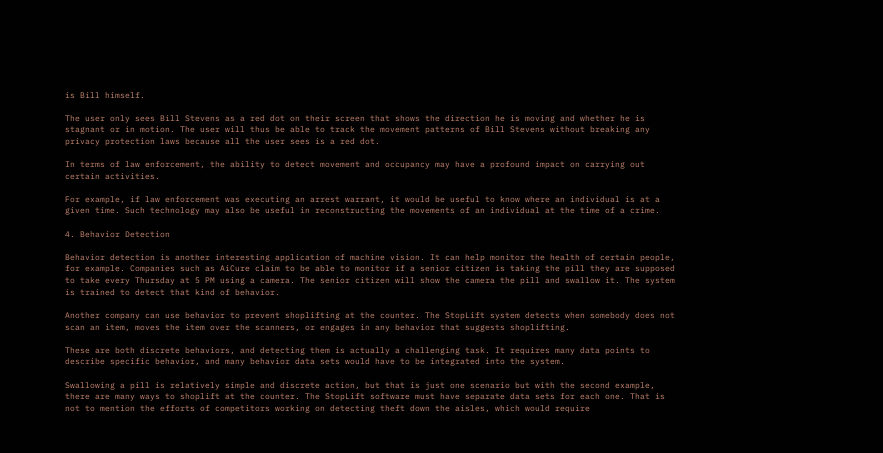is Bill himself.

The user only sees Bill Stevens as a red dot on their screen that shows the direction he is moving and whether he is stagnant or in motion. The user will thus be able to track the movement patterns of Bill Stevens without breaking any privacy protection laws because all the user sees is a red dot.

In terms of law enforcement, the ability to detect movement and occupancy may have a profound impact on carrying out certain activities.

For example, if law enforcement was executing an arrest warrant, it would be useful to know where an individual is at a given time. Such technology may also be useful in reconstructing the movements of an individual at the time of a crime.

4. Behavior Detection

Behavior detection is another interesting application of machine vision. It can help monitor the health of certain people, for example. Companies such as AiCure claim to be able to monitor if a senior citizen is taking the pill they are supposed to take every Thursday at 5 PM using a camera. The senior citizen will show the camera the pill and swallow it. The system is trained to detect that kind of behavior.

Another company can use behavior to prevent shoplifting at the counter. The StopLift system detects when somebody does not scan an item, moves the item over the scanners, or engages in any behavior that suggests shoplifting.

These are both discrete behaviors, and detecting them is actually a challenging task. It requires many data points to describe specific behavior, and many behavior data sets would have to be integrated into the system.

Swallowing a pill is relatively simple and discrete action, but that is just one scenario but with the second example, there are many ways to shoplift at the counter. The StopLift software must have separate data sets for each one. That is not to mention the efforts of competitors working on detecting theft down the aisles, which would require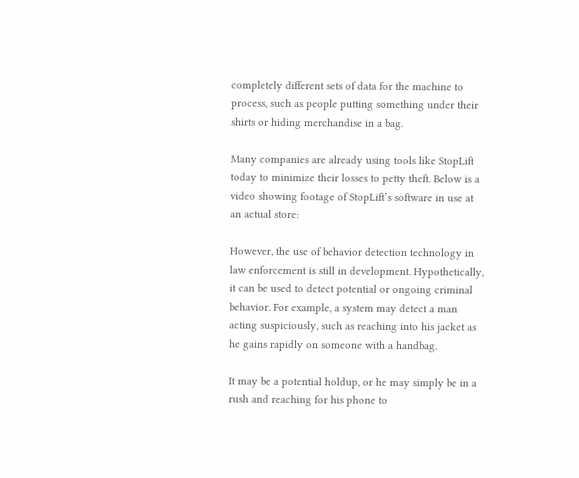completely different sets of data for the machine to process, such as people putting something under their shirts or hiding merchandise in a bag.

Many companies are already using tools like StopLift today to minimize their losses to petty theft. Below is a video showing footage of StopLift’s software in use at an actual store:

However, the use of behavior detection technology in law enforcement is still in development. Hypothetically, it can be used to detect potential or ongoing criminal behavior. For example, a system may detect a man acting suspiciously, such as reaching into his jacket as he gains rapidly on someone with a handbag.

It may be a potential holdup, or he may simply be in a rush and reaching for his phone to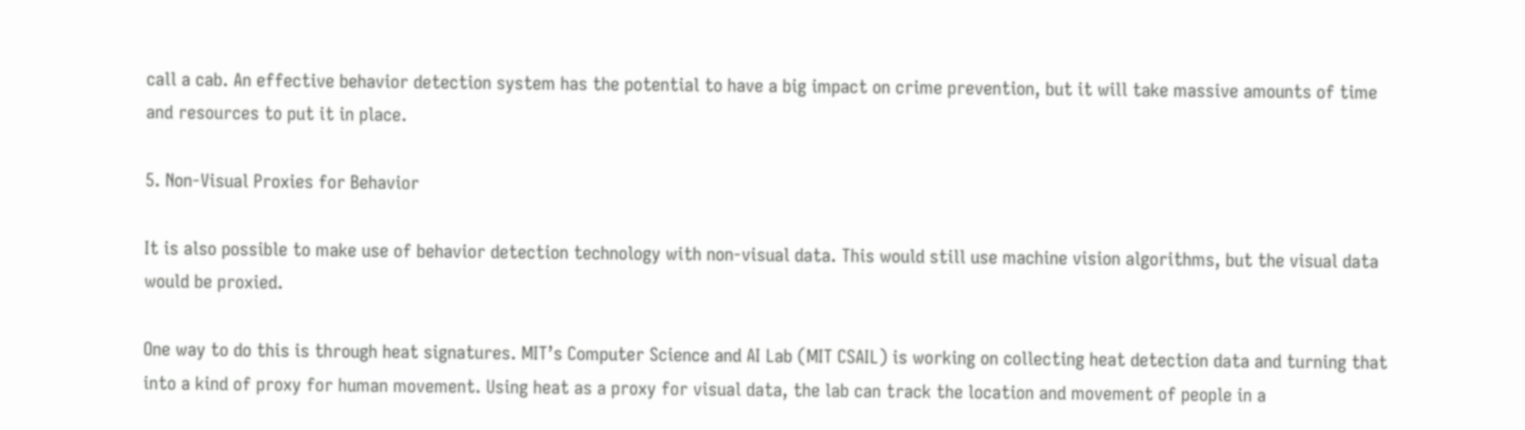call a cab. An effective behavior detection system has the potential to have a big impact on crime prevention, but it will take massive amounts of time and resources to put it in place.

5. Non-Visual Proxies for Behavior

It is also possible to make use of behavior detection technology with non-visual data. This would still use machine vision algorithms, but the visual data would be proxied.

One way to do this is through heat signatures. MIT’s Computer Science and AI Lab (MIT CSAIL) is working on collecting heat detection data and turning that into a kind of proxy for human movement. Using heat as a proxy for visual data, the lab can track the location and movement of people in a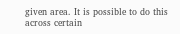given area. It is possible to do this across certain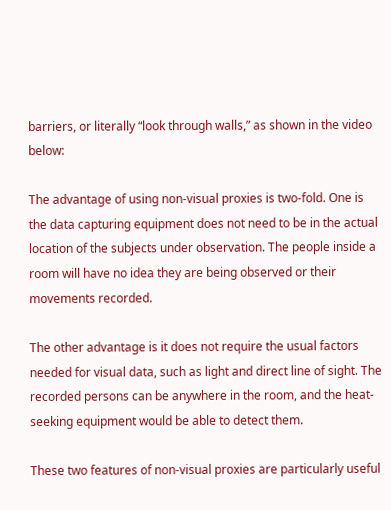barriers, or literally “look through walls,” as shown in the video below:

The advantage of using non-visual proxies is two-fold. One is the data capturing equipment does not need to be in the actual location of the subjects under observation. The people inside a room will have no idea they are being observed or their movements recorded.

The other advantage is it does not require the usual factors needed for visual data, such as light and direct line of sight. The recorded persons can be anywhere in the room, and the heat-seeking equipment would be able to detect them.

These two features of non-visual proxies are particularly useful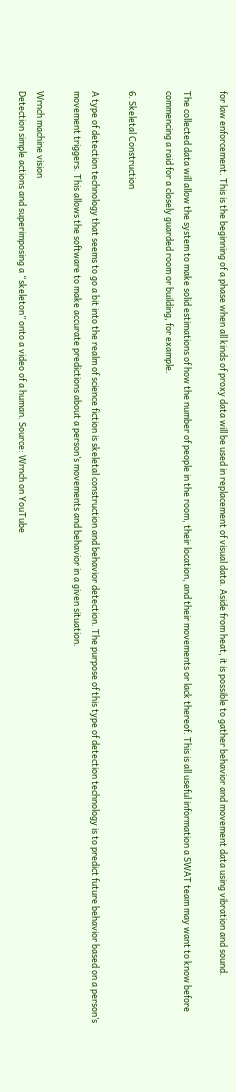for law enforcement. This is the beginning of a phase when all kinds of proxy data will be used in replacement of visual data. Aside from heat, it is possible to gather behavior and movement data using vibration and sound.

The collected data will allow the system to make solid estimations of how the number of people in the room, their location, and their movements or lack thereof. This is all useful information a SWAT team may want to know before commencing a raid for a closely guarded room or building, for example.

6. Skeletal Construction

A type of detection technology that seems to go a bit into the realm of science fiction is skeletal construction and behavior detection. The purpose of this type of detection technology is to predict future behavior based on a person’s movement triggers. This allows the software to make accurate predictions about a person’s movements and behavior in a given situation.

Wrnch machine vision
Detection simple actions and superimposing a “skeleton” onto a video of a human. Source: Wrnch on YouTube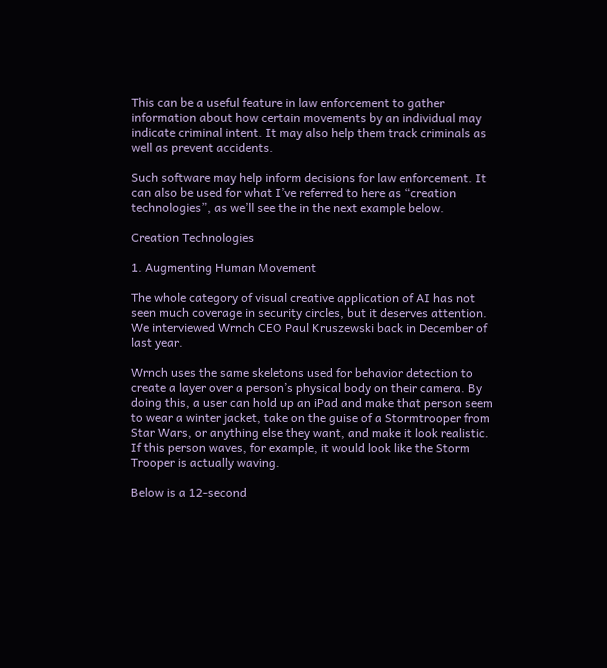This can be a useful feature in law enforcement to gather information about how certain movements by an individual may indicate criminal intent. It may also help them track criminals as well as prevent accidents.

Such software may help inform decisions for law enforcement. It can also be used for what I’ve referred to here as “creation technologies”, as we’ll see the in the next example below.

Creation Technologies

1. Augmenting Human Movement

The whole category of visual creative application of AI has not seen much coverage in security circles, but it deserves attention. We interviewed Wrnch CEO Paul Kruszewski back in December of last year.

Wrnch uses the same skeletons used for behavior detection to create a layer over a person’s physical body on their camera. By doing this, a user can hold up an iPad and make that person seem to wear a winter jacket, take on the guise of a Stormtrooper from Star Wars, or anything else they want, and make it look realistic. If this person waves, for example, it would look like the Storm Trooper is actually waving.

Below is a 12-second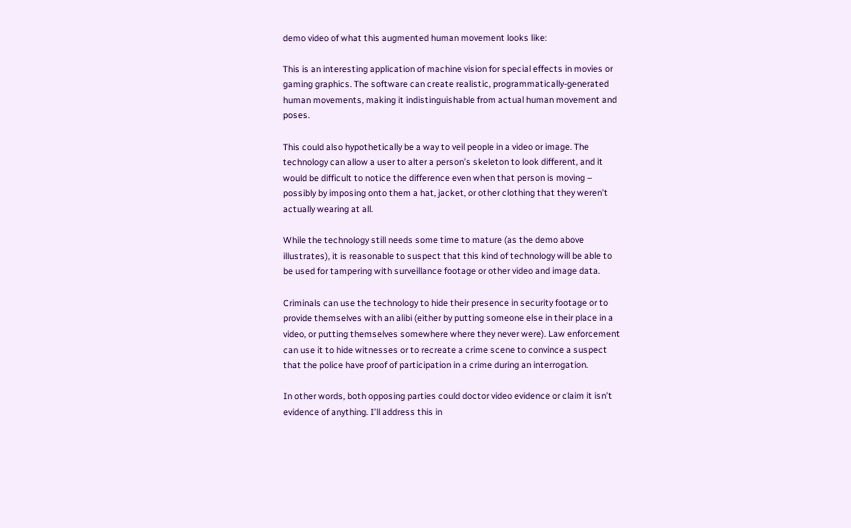demo video of what this augmented human movement looks like:

This is an interesting application of machine vision for special effects in movies or gaming graphics. The software can create realistic, programmatically-generated human movements, making it indistinguishable from actual human movement and poses.

This could also hypothetically be a way to veil people in a video or image. The technology can allow a user to alter a person’s skeleton to look different, and it would be difficult to notice the difference even when that person is moving – possibly by imposing onto them a hat, jacket, or other clothing that they weren’t actually wearing at all.

While the technology still needs some time to mature (as the demo above illustrates), it is reasonable to suspect that this kind of technology will be able to be used for tampering with surveillance footage or other video and image data.

Criminals can use the technology to hide their presence in security footage or to provide themselves with an alibi (either by putting someone else in their place in a video, or putting themselves somewhere where they never were). Law enforcement can use it to hide witnesses or to recreate a crime scene to convince a suspect that the police have proof of participation in a crime during an interrogation.

In other words, both opposing parties could doctor video evidence or claim it isn’t evidence of anything. I’ll address this in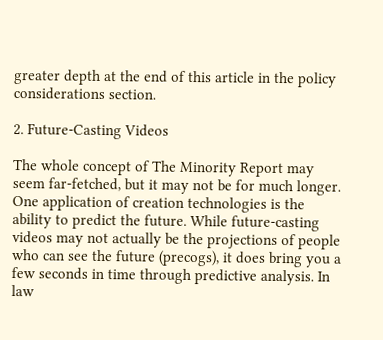greater depth at the end of this article in the policy considerations section.

2. Future-Casting Videos

The whole concept of The Minority Report may seem far-fetched, but it may not be for much longer. One application of creation technologies is the ability to predict the future. While future-casting videos may not actually be the projections of people who can see the future (precogs), it does bring you a few seconds in time through predictive analysis. In law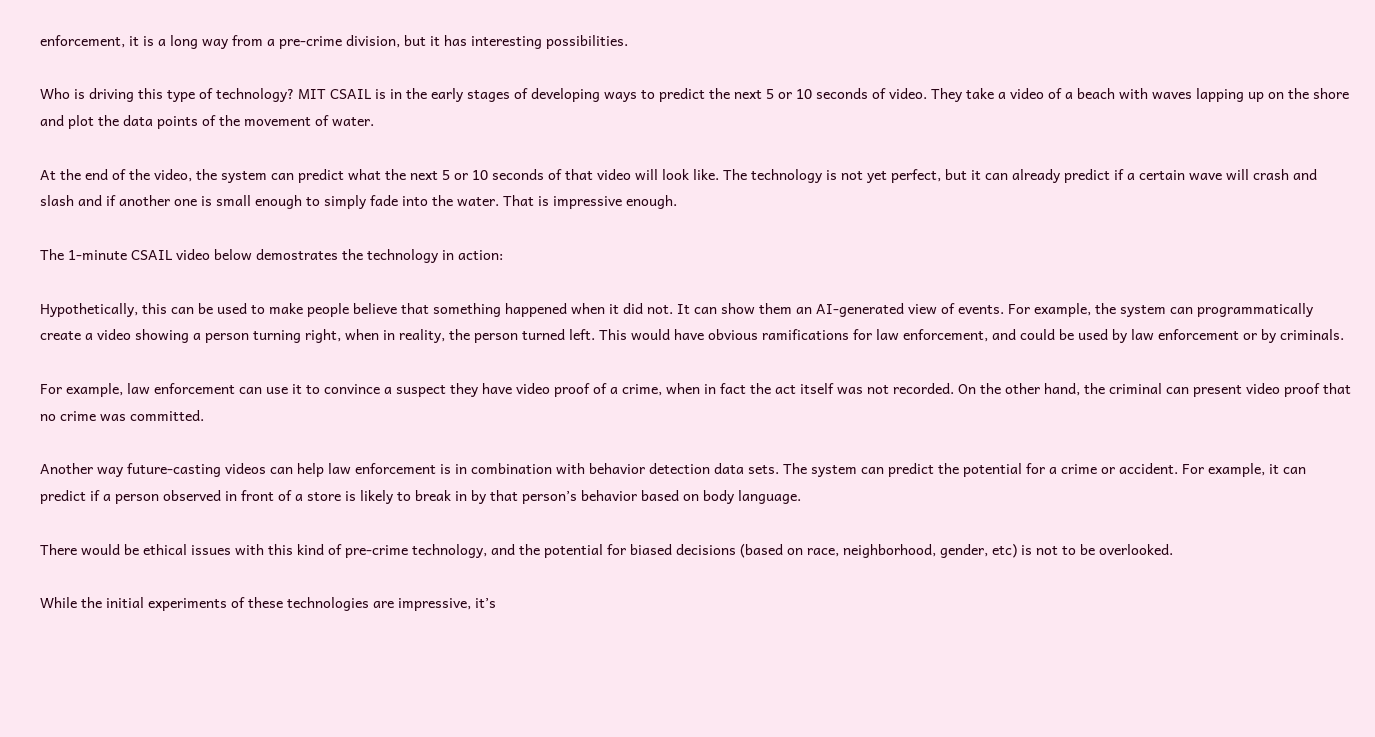enforcement, it is a long way from a pre-crime division, but it has interesting possibilities.

Who is driving this type of technology? MIT CSAIL is in the early stages of developing ways to predict the next 5 or 10 seconds of video. They take a video of a beach with waves lapping up on the shore and plot the data points of the movement of water.

At the end of the video, the system can predict what the next 5 or 10 seconds of that video will look like. The technology is not yet perfect, but it can already predict if a certain wave will crash and slash and if another one is small enough to simply fade into the water. That is impressive enough.

The 1-minute CSAIL video below demostrates the technology in action:

Hypothetically, this can be used to make people believe that something happened when it did not. It can show them an AI-generated view of events. For example, the system can programmatically create a video showing a person turning right, when in reality, the person turned left. This would have obvious ramifications for law enforcement, and could be used by law enforcement or by criminals.

For example, law enforcement can use it to convince a suspect they have video proof of a crime, when in fact the act itself was not recorded. On the other hand, the criminal can present video proof that no crime was committed.

Another way future-casting videos can help law enforcement is in combination with behavior detection data sets. The system can predict the potential for a crime or accident. For example, it can predict if a person observed in front of a store is likely to break in by that person’s behavior based on body language.

There would be ethical issues with this kind of pre-crime technology, and the potential for biased decisions (based on race, neighborhood, gender, etc) is not to be overlooked.

While the initial experiments of these technologies are impressive, it’s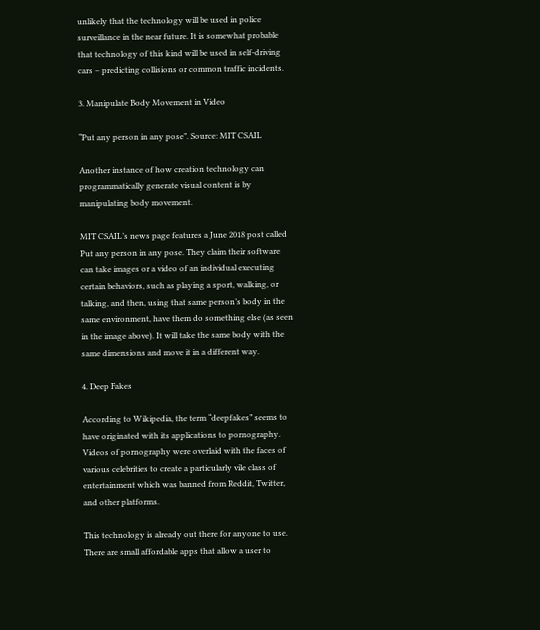unlikely that the technology will be used in police surveillance in the near future. It is somewhat probable that technology of this kind will be used in self-driving cars – predicting collisions or common traffic incidents.

3. Manipulate Body Movement in Video

“Put any person in any pose”. Source: MIT CSAIL

Another instance of how creation technology can programmatically generate visual content is by manipulating body movement.

MIT CSAIL’s news page features a June 2018 post called Put any person in any pose. They claim their software can take images or a video of an individual executing certain behaviors, such as playing a sport, walking, or talking, and then, using that same person’s body in the same environment, have them do something else (as seen in the image above). It will take the same body with the same dimensions and move it in a different way.

4. Deep Fakes

According to Wikipedia, the term “deepfakes” seems to have originated with its applications to pornography. Videos of pornography were overlaid with the faces of various celebrities to create a particularly vile class of entertainment which was banned from Reddit, Twitter, and other platforms.

This technology is already out there for anyone to use. There are small affordable apps that allow a user to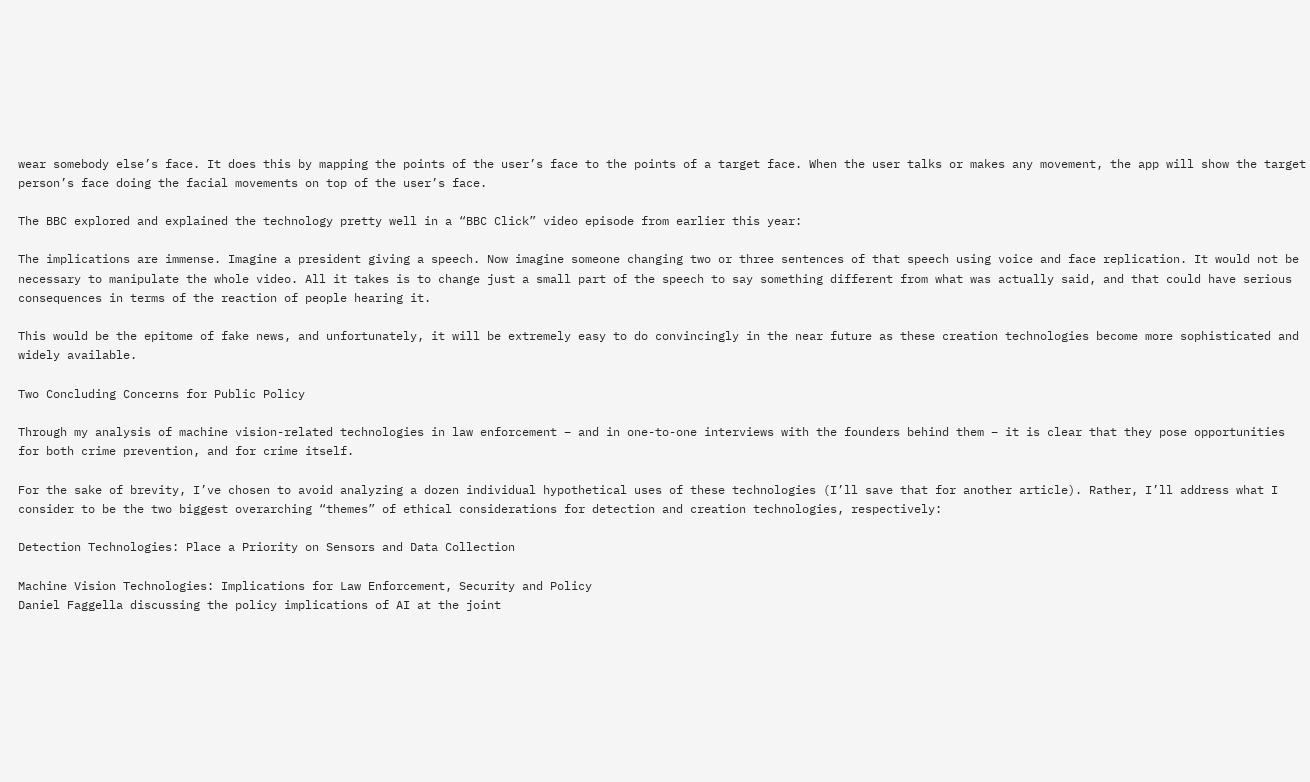wear somebody else’s face. It does this by mapping the points of the user’s face to the points of a target face. When the user talks or makes any movement, the app will show the target person’s face doing the facial movements on top of the user’s face.

The BBC explored and explained the technology pretty well in a “BBC Click” video episode from earlier this year:

The implications are immense. Imagine a president giving a speech. Now imagine someone changing two or three sentences of that speech using voice and face replication. It would not be necessary to manipulate the whole video. All it takes is to change just a small part of the speech to say something different from what was actually said, and that could have serious consequences in terms of the reaction of people hearing it.

This would be the epitome of fake news, and unfortunately, it will be extremely easy to do convincingly in the near future as these creation technologies become more sophisticated and widely available.

Two Concluding Concerns for Public Policy

Through my analysis of machine vision-related technologies in law enforcement – and in one-to-one interviews with the founders behind them – it is clear that they pose opportunities for both crime prevention, and for crime itself.

For the sake of brevity, I’ve chosen to avoid analyzing a dozen individual hypothetical uses of these technologies (I’ll save that for another article). Rather, I’ll address what I consider to be the two biggest overarching “themes” of ethical considerations for detection and creation technologies, respectively:

Detection Technologies: Place a Priority on Sensors and Data Collection

Machine Vision Technologies: Implications for Law Enforcement, Security and Policy
Daniel Faggella discussing the policy implications of AI at the joint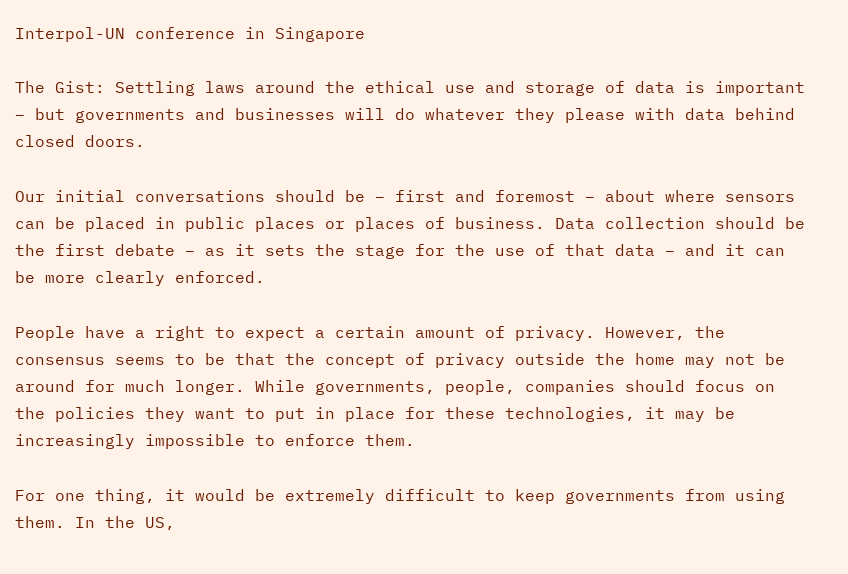Interpol-UN conference in Singapore

The Gist: Settling laws around the ethical use and storage of data is important – but governments and businesses will do whatever they please with data behind closed doors.

Our initial conversations should be – first and foremost – about where sensors can be placed in public places or places of business. Data collection should be the first debate – as it sets the stage for the use of that data – and it can be more clearly enforced.

People have a right to expect a certain amount of privacy. However, the consensus seems to be that the concept of privacy outside the home may not be around for much longer. While governments, people, companies should focus on the policies they want to put in place for these technologies, it may be increasingly impossible to enforce them.

For one thing, it would be extremely difficult to keep governments from using them. In the US,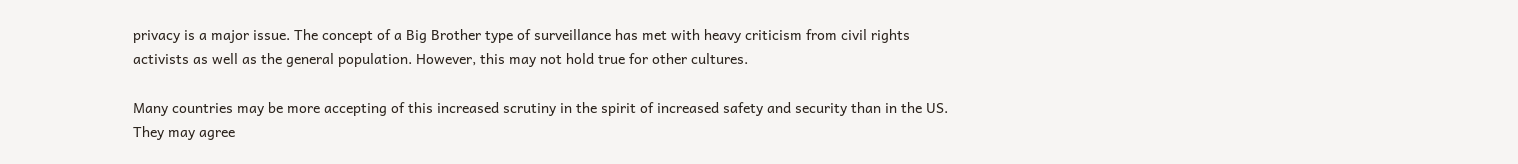privacy is a major issue. The concept of a Big Brother type of surveillance has met with heavy criticism from civil rights activists as well as the general population. However, this may not hold true for other cultures.

Many countries may be more accepting of this increased scrutiny in the spirit of increased safety and security than in the US. They may agree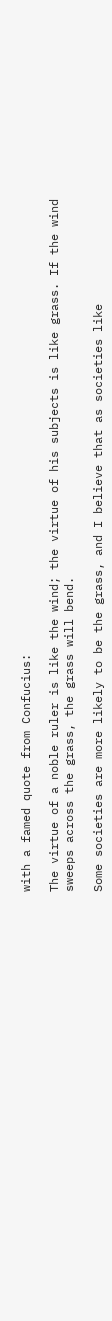with a famed quote from Confucius:

The virtue of a noble ruler is like the wind; the virtue of his subjects is like grass. If the wind sweeps across the grass, the grass will bend.

Some societies are more likely to be the grass, and I believe that as societies like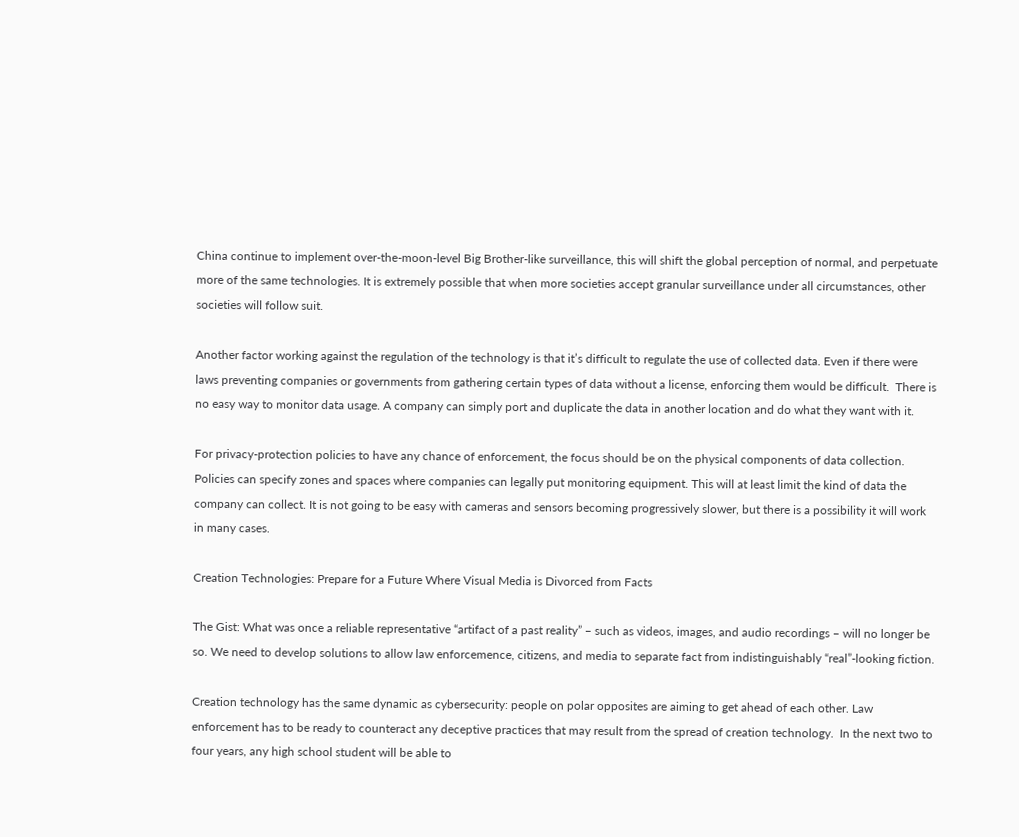China continue to implement over-the-moon-level Big Brother-like surveillance, this will shift the global perception of normal, and perpetuate more of the same technologies. It is extremely possible that when more societies accept granular surveillance under all circumstances, other societies will follow suit.

Another factor working against the regulation of the technology is that it’s difficult to regulate the use of collected data. Even if there were laws preventing companies or governments from gathering certain types of data without a license, enforcing them would be difficult.  There is no easy way to monitor data usage. A company can simply port and duplicate the data in another location and do what they want with it.

For privacy-protection policies to have any chance of enforcement, the focus should be on the physical components of data collection. Policies can specify zones and spaces where companies can legally put monitoring equipment. This will at least limit the kind of data the company can collect. It is not going to be easy with cameras and sensors becoming progressively slower, but there is a possibility it will work in many cases.

Creation Technologies: Prepare for a Future Where Visual Media is Divorced from Facts

The Gist: What was once a reliable representative “artifact of a past reality” – such as videos, images, and audio recordings – will no longer be so. We need to develop solutions to allow law enforcemence, citizens, and media to separate fact from indistinguishably “real”-looking fiction.

Creation technology has the same dynamic as cybersecurity: people on polar opposites are aiming to get ahead of each other. Law enforcement has to be ready to counteract any deceptive practices that may result from the spread of creation technology.  In the next two to four years, any high school student will be able to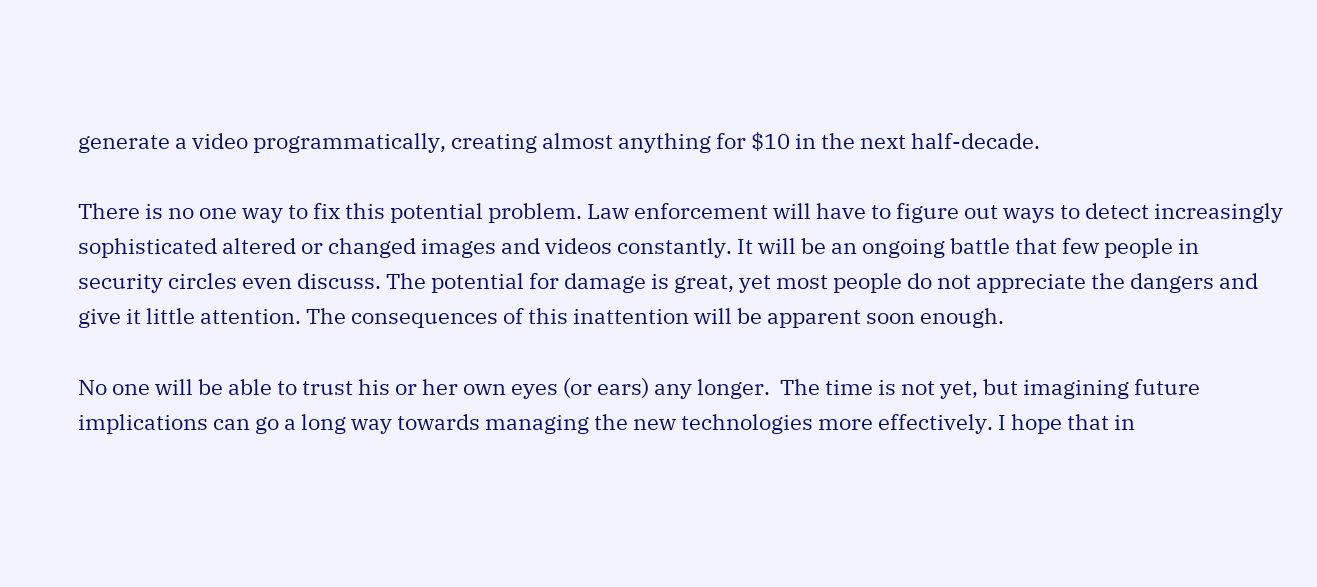generate a video programmatically, creating almost anything for $10 in the next half-decade.

There is no one way to fix this potential problem. Law enforcement will have to figure out ways to detect increasingly sophisticated altered or changed images and videos constantly. It will be an ongoing battle that few people in security circles even discuss. The potential for damage is great, yet most people do not appreciate the dangers and give it little attention. The consequences of this inattention will be apparent soon enough.

No one will be able to trust his or her own eyes (or ears) any longer.  The time is not yet, but imagining future implications can go a long way towards managing the new technologies more effectively. I hope that in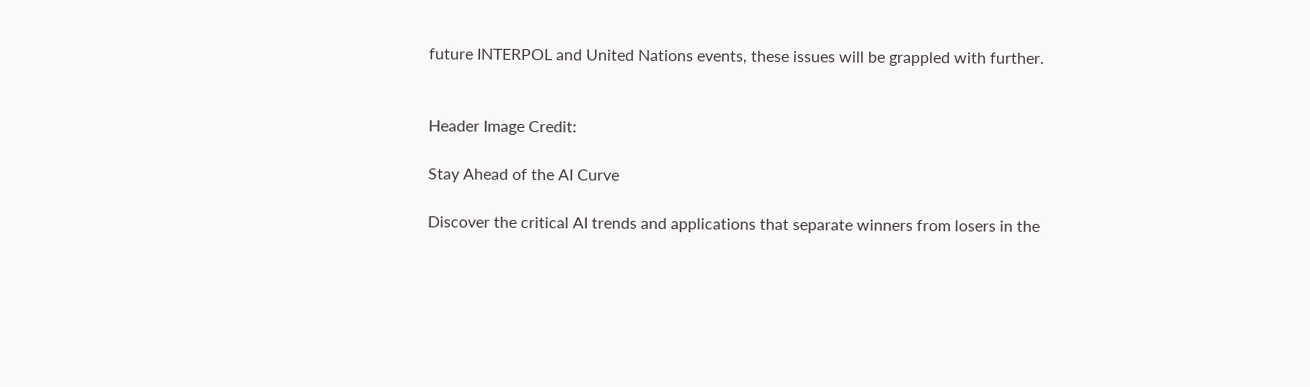future INTERPOL and United Nations events, these issues will be grappled with further.


Header Image Credit:

Stay Ahead of the AI Curve

Discover the critical AI trends and applications that separate winners from losers in the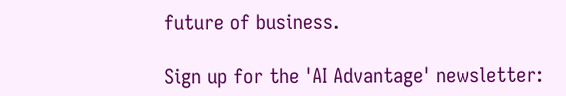future of business.

Sign up for the 'AI Advantage' newsletter: